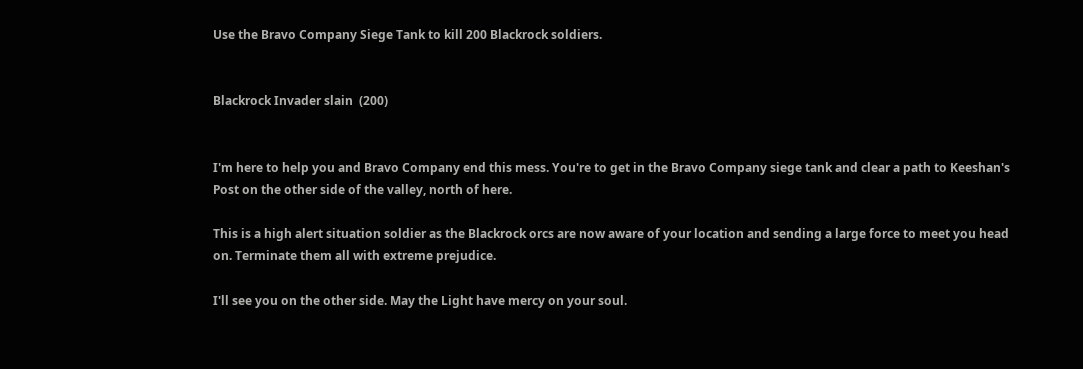Use the Bravo Company Siege Tank to kill 200 Blackrock soldiers.


Blackrock Invader slain  (200)


I'm here to help you and Bravo Company end this mess. You're to get in the Bravo Company siege tank and clear a path to Keeshan's Post on the other side of the valley, north of here.

This is a high alert situation soldier as the Blackrock orcs are now aware of your location and sending a large force to meet you head on. Terminate them all with extreme prejudice.

I'll see you on the other side. May the Light have mercy on your soul.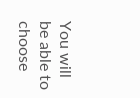You will be able to choose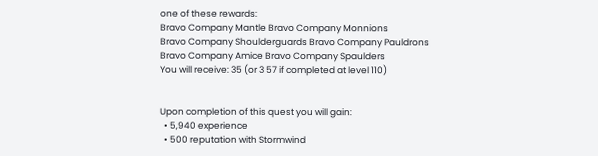one of these rewards:
Bravo Company Mantle Bravo Company Monnions
Bravo Company Shoulderguards Bravo Company Pauldrons
Bravo Company Amice Bravo Company Spaulders
You will receive: 35 (or 3 57 if completed at level 110)


Upon completion of this quest you will gain:
  • 5,940 experience
  • 500 reputation with Stormwind